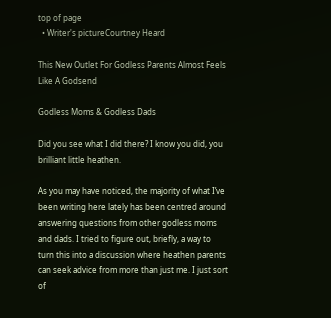top of page
  • Writer's pictureCourtney Heard

This New Outlet For Godless Parents Almost Feels Like A Godsend

Godless Moms & Godless Dads

Did you see what I did there? I know you did, you brilliant little heathen.

As you may have noticed, the majority of what I’ve been writing here lately has been centred around answering questions from other godless moms and dads. I tried to figure out, briefly, a way to turn this into a discussion where heathen parents can seek advice from more than just me. I just sort of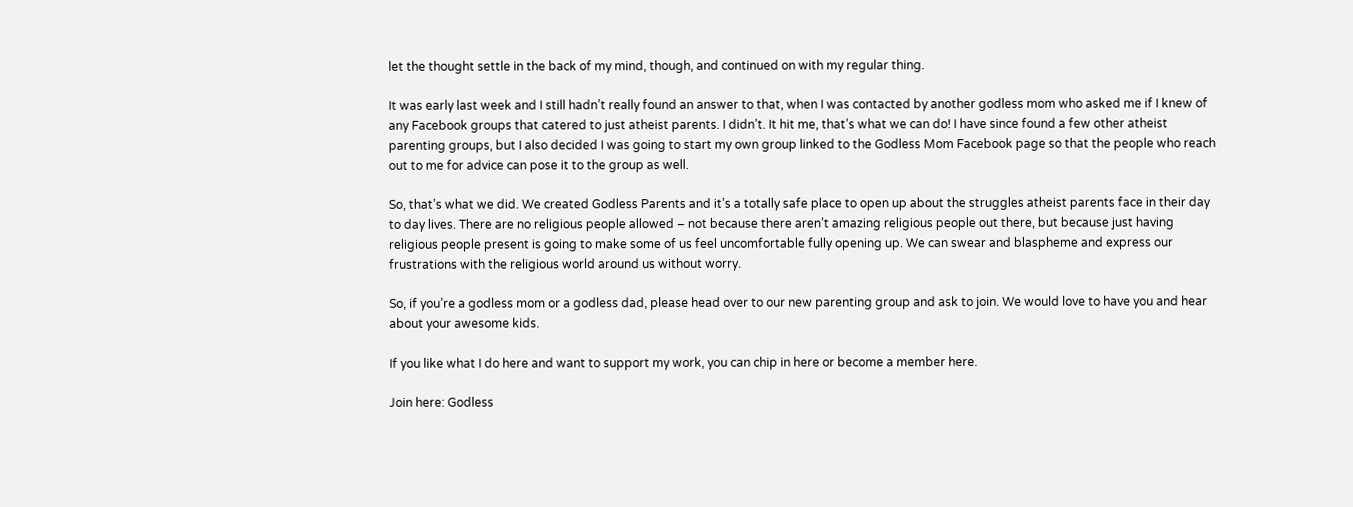let the thought settle in the back of my mind, though, and continued on with my regular thing.

It was early last week and I still hadn’t really found an answer to that, when I was contacted by another godless mom who asked me if I knew of any Facebook groups that catered to just atheist parents. I didn’t. It hit me, that’s what we can do! I have since found a few other atheist parenting groups, but I also decided I was going to start my own group linked to the Godless Mom Facebook page so that the people who reach out to me for advice can pose it to the group as well.

So, that’s what we did. We created Godless Parents and it’s a totally safe place to open up about the struggles atheist parents face in their day to day lives. There are no religious people allowed – not because there aren’t amazing religious people out there, but because just having religious people present is going to make some of us feel uncomfortable fully opening up. We can swear and blaspheme and express our frustrations with the religious world around us without worry.

So, if you’re a godless mom or a godless dad, please head over to our new parenting group and ask to join. We would love to have you and hear about your awesome kids.

If you like what I do here and want to support my work, you can chip in here or become a member here.

Join here: Godless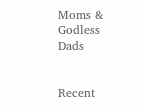Moms & Godless Dads


Recent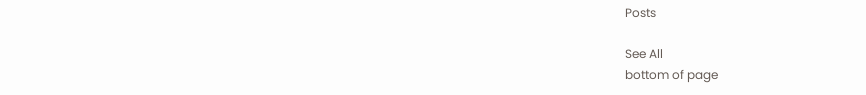Posts

See All
bottom of page